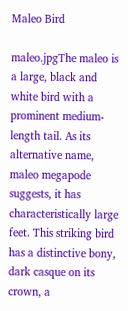Maleo Bird

maleo.jpgThe maleo is a large, black and white bird with a prominent medium-length tail. As its alternative name, maleo megapode suggests, it has characteristically large feet. This striking bird has a distinctive bony, dark casque on its crown, a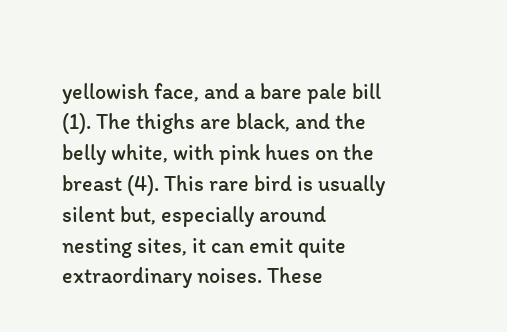yellowish face, and a bare pale bill (1). The thighs are black, and the belly white, with pink hues on the breast (4). This rare bird is usually silent but, especially around nesting sites, it can emit quite extraordinary noises. These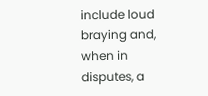include loud braying and, when in disputes, a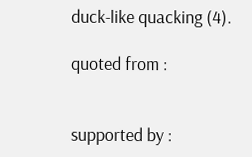duck-like quacking (4).

quoted from :


supported by :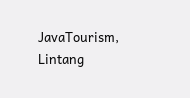JavaTourism, Lintang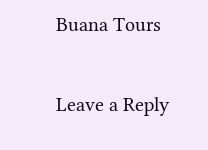Buana Tours

Leave a Reply